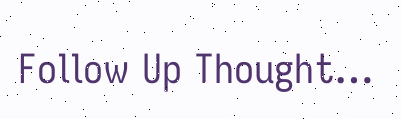Follow Up Thought…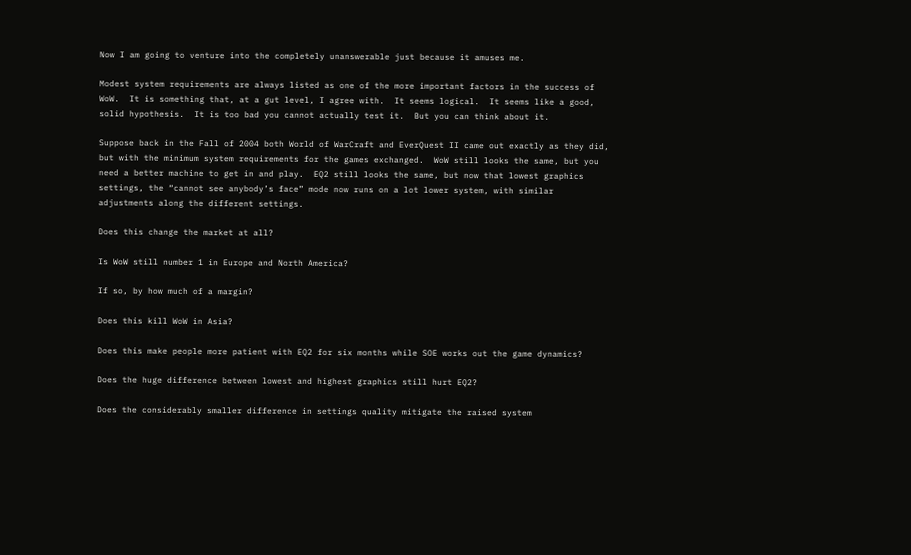Now I am going to venture into the completely unanswerable just because it amuses me.

Modest system requirements are always listed as one of the more important factors in the success of WoW.  It is something that, at a gut level, I agree with.  It seems logical.  It seems like a good, solid hypothesis.  It is too bad you cannot actually test it.  But you can think about it.

Suppose back in the Fall of 2004 both World of WarCraft and EverQuest II came out exactly as they did, but with the minimum system requirements for the games exchanged.  WoW still looks the same, but you need a better machine to get in and play.  EQ2 still looks the same, but now that lowest graphics settings, the “cannot see anybody’s face” mode now runs on a lot lower system, with similar adjustments along the different settings.

Does this change the market at all?

Is WoW still number 1 in Europe and North America?

If so, by how much of a margin?

Does this kill WoW in Asia?

Does this make people more patient with EQ2 for six months while SOE works out the game dynamics?

Does the huge difference between lowest and highest graphics still hurt EQ2?

Does the considerably smaller difference in settings quality mitigate the raised system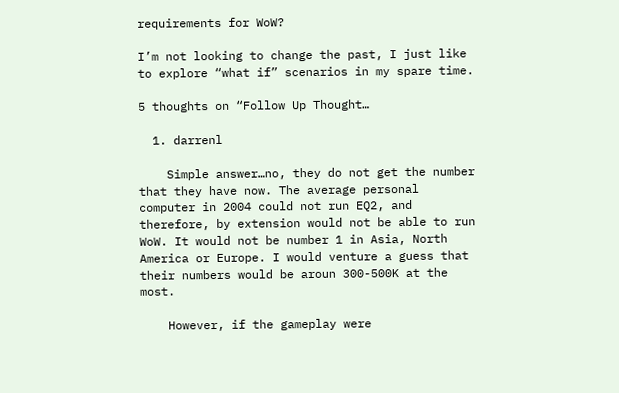requirements for WoW?

I’m not looking to change the past, I just like to explore “what if” scenarios in my spare time.

5 thoughts on “Follow Up Thought…

  1. darrenl

    Simple answer…no, they do not get the number that they have now. The average personal computer in 2004 could not run EQ2, and therefore, by extension would not be able to run WoW. It would not be number 1 in Asia, North America or Europe. I would venture a guess that their numbers would be aroun 300-500K at the most.

    However, if the gameplay were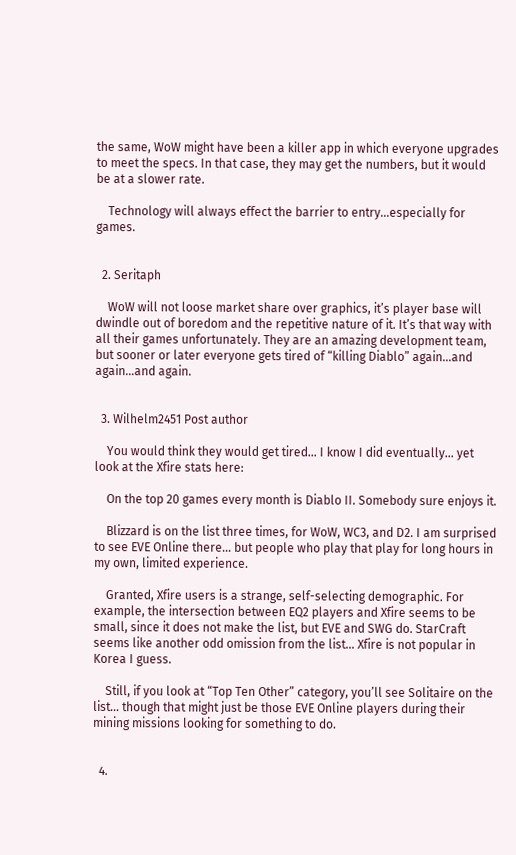the same, WoW might have been a killer app in which everyone upgrades to meet the specs. In that case, they may get the numbers, but it would be at a slower rate.

    Technology will always effect the barrier to entry…especially for games.


  2. Seritaph

    WoW will not loose market share over graphics, it’s player base will dwindle out of boredom and the repetitive nature of it. It’s that way with all their games unfortunately. They are an amazing development team, but sooner or later everyone gets tired of “killing Diablo” again…and again…and again.


  3. Wilhelm2451 Post author

    You would think they would get tired… I know I did eventually… yet look at the Xfire stats here:

    On the top 20 games every month is Diablo II. Somebody sure enjoys it.

    Blizzard is on the list three times, for WoW, WC3, and D2. I am surprised to see EVE Online there… but people who play that play for long hours in my own, limited experience.

    Granted, Xfire users is a strange, self-selecting demographic. For example, the intersection between EQ2 players and Xfire seems to be small, since it does not make the list, but EVE and SWG do. StarCraft seems like another odd omission from the list… Xfire is not popular in Korea I guess.

    Still, if you look at “Top Ten Other” category, you’ll see Solitaire on the list… though that might just be those EVE Online players during their mining missions looking for something to do.


  4.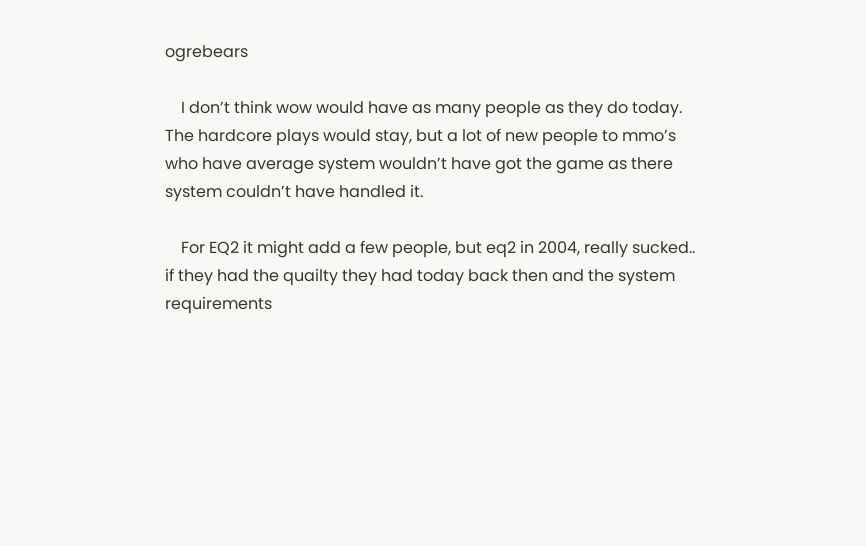ogrebears

    I don’t think wow would have as many people as they do today. The hardcore plays would stay, but a lot of new people to mmo’s who have average system wouldn’t have got the game as there system couldn’t have handled it.

    For EQ2 it might add a few people, but eq2 in 2004, really sucked.. if they had the quailty they had today back then and the system requirements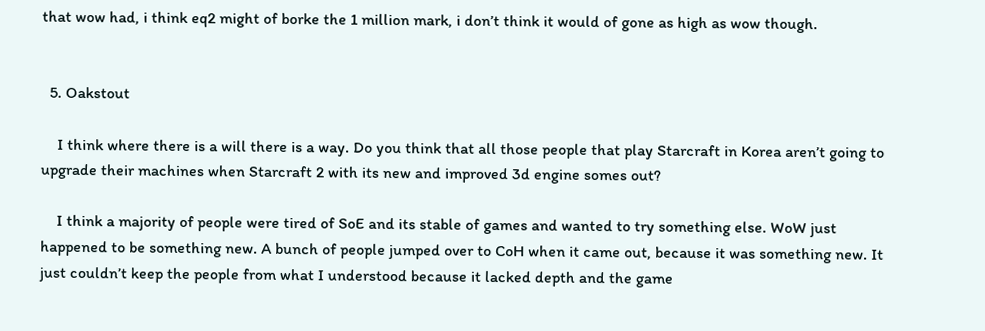that wow had, i think eq2 might of borke the 1 million mark, i don’t think it would of gone as high as wow though.


  5. Oakstout

    I think where there is a will there is a way. Do you think that all those people that play Starcraft in Korea aren’t going to upgrade their machines when Starcraft 2 with its new and improved 3d engine somes out?

    I think a majority of people were tired of SoE and its stable of games and wanted to try something else. WoW just happened to be something new. A bunch of people jumped over to CoH when it came out, because it was something new. It just couldn’t keep the people from what I understood because it lacked depth and the game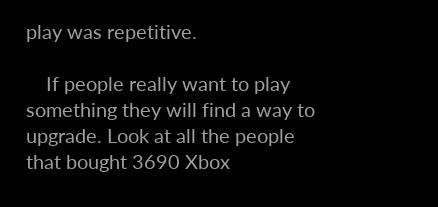play was repetitive.

    If people really want to play something they will find a way to upgrade. Look at all the people that bought 3690 Xbox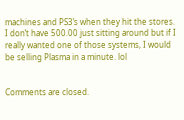machines and PS3’s when they hit the stores. I don’t have 500.00 just sitting around but if I really wanted one of those systems, I would be selling Plasma in a minute. lol


Comments are closed.